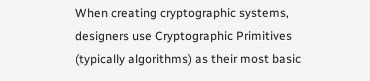When creating cryptographic systems, designers use Cryptographic Primitives (typically algorithms) as their most basic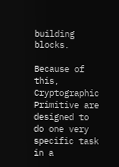building blocks.

Because of this, Cryptographic Primitive are designed to do one very specific task in a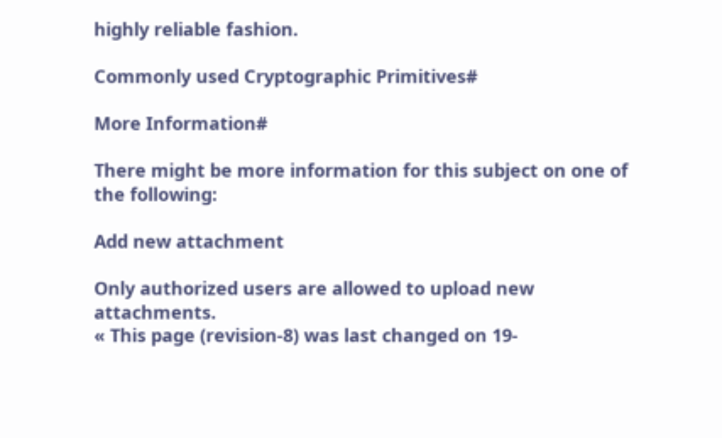highly reliable fashion.

Commonly used Cryptographic Primitives#

More Information#

There might be more information for this subject on one of the following:

Add new attachment

Only authorized users are allowed to upload new attachments.
« This page (revision-8) was last changed on 19-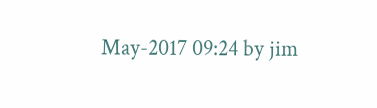May-2017 09:24 by jim